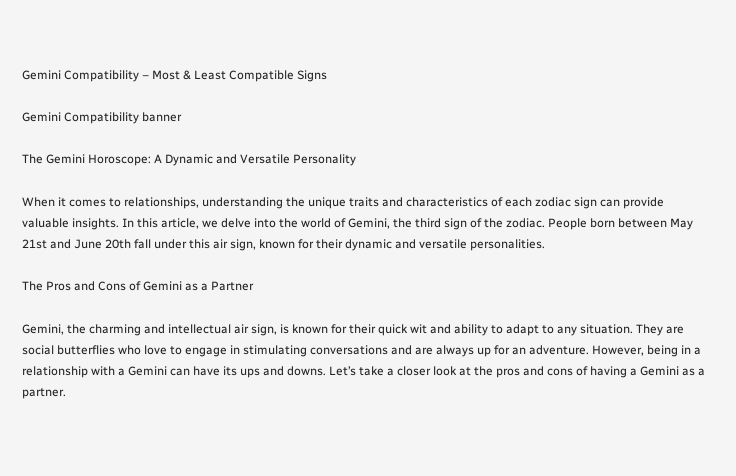Gemini Compatibility – Most & Least Compatible Signs

Gemini Compatibility banner

The Gemini Horoscope: A Dynamic and Versatile Personality

When it comes to relationships, understanding the unique traits and characteristics of each zodiac sign can provide valuable insights. In this article, we delve into the world of Gemini, the third sign of the zodiac. People born between May 21st and June 20th fall under this air sign, known for their dynamic and versatile personalities.

The Pros and Cons of Gemini as a Partner

Gemini, the charming and intellectual air sign, is known for their quick wit and ability to adapt to any situation. They are social butterflies who love to engage in stimulating conversations and are always up for an adventure. However, being in a relationship with a Gemini can have its ups and downs. Let’s take a closer look at the pros and cons of having a Gemini as a partner.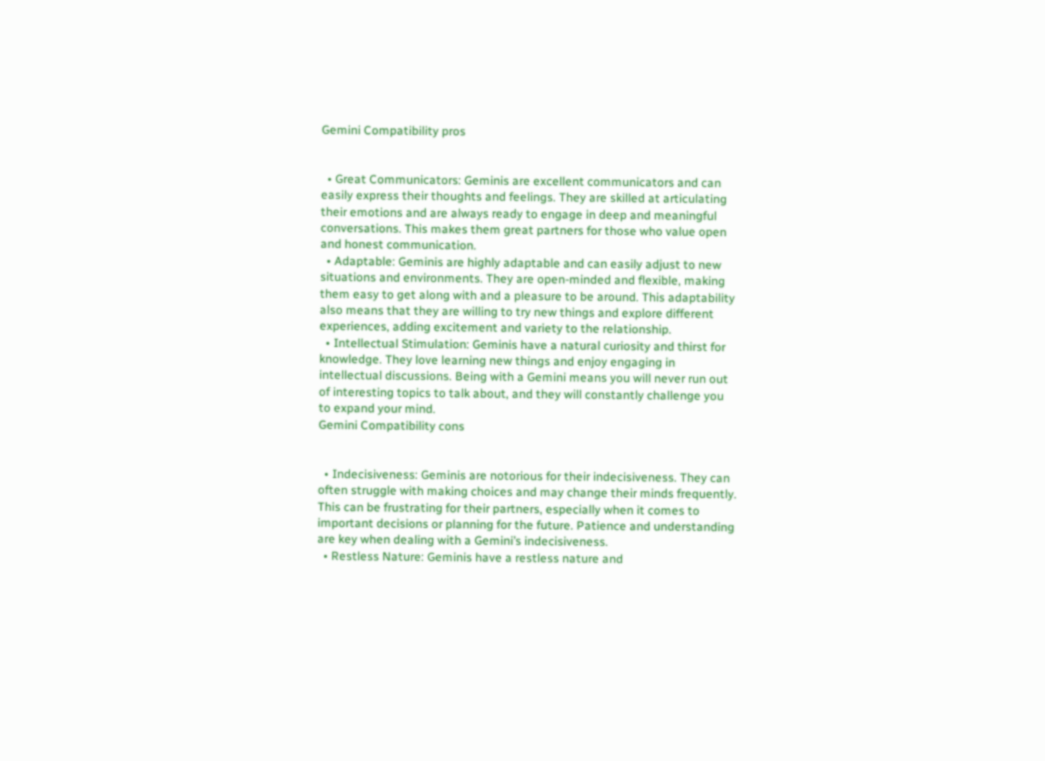Gemini Compatibility pros


  • Great Communicators: Geminis are excellent communicators and can easily express their thoughts and feelings. They are skilled at articulating their emotions and are always ready to engage in deep and meaningful conversations. This makes them great partners for those who value open and honest communication.
  • Adaptable: Geminis are highly adaptable and can easily adjust to new situations and environments. They are open-minded and flexible, making them easy to get along with and a pleasure to be around. This adaptability also means that they are willing to try new things and explore different experiences, adding excitement and variety to the relationship.
  • Intellectual Stimulation: Geminis have a natural curiosity and thirst for knowledge. They love learning new things and enjoy engaging in intellectual discussions. Being with a Gemini means you will never run out of interesting topics to talk about, and they will constantly challenge you to expand your mind.
Gemini Compatibility cons


  • Indecisiveness: Geminis are notorious for their indecisiveness. They can often struggle with making choices and may change their minds frequently. This can be frustrating for their partners, especially when it comes to important decisions or planning for the future. Patience and understanding are key when dealing with a Gemini’s indecisiveness.
  • Restless Nature: Geminis have a restless nature and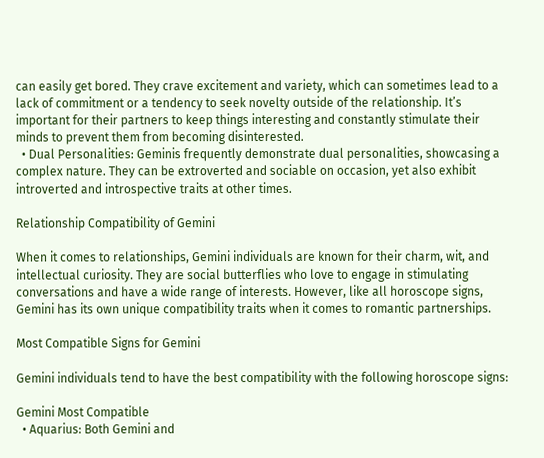can easily get bored. They crave excitement and variety, which can sometimes lead to a lack of commitment or a tendency to seek novelty outside of the relationship. It’s important for their partners to keep things interesting and constantly stimulate their minds to prevent them from becoming disinterested.
  • Dual Personalities: Geminis frequently demonstrate dual personalities, showcasing a complex nature. They can be extroverted and sociable on occasion, yet also exhibit introverted and introspective traits at other times.

Relationship Compatibility of Gemini

When it comes to relationships, Gemini individuals are known for their charm, wit, and intellectual curiosity. They are social butterflies who love to engage in stimulating conversations and have a wide range of interests. However, like all horoscope signs, Gemini has its own unique compatibility traits when it comes to romantic partnerships.

Most Compatible Signs for Gemini

Gemini individuals tend to have the best compatibility with the following horoscope signs:

Gemini Most Compatible
  • Aquarius: Both Gemini and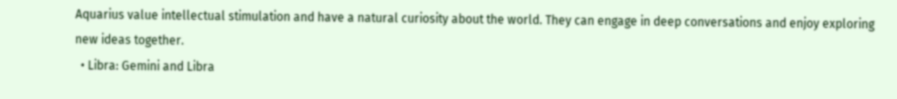Aquarius value intellectual stimulation and have a natural curiosity about the world. They can engage in deep conversations and enjoy exploring new ideas together.
  • Libra: Gemini and Libra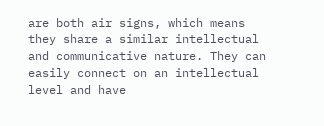are both air signs, which means they share a similar intellectual and communicative nature. They can easily connect on an intellectual level and have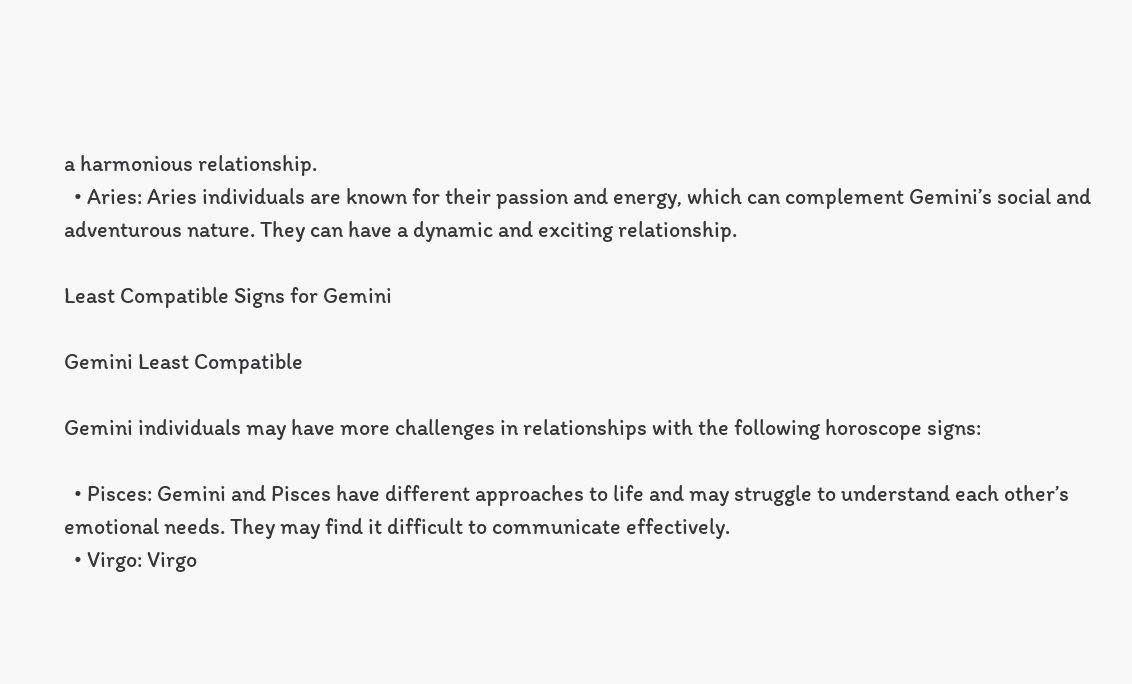a harmonious relationship.
  • Aries: Aries individuals are known for their passion and energy, which can complement Gemini’s social and adventurous nature. They can have a dynamic and exciting relationship.

Least Compatible Signs for Gemini

Gemini Least Compatible

Gemini individuals may have more challenges in relationships with the following horoscope signs:

  • Pisces: Gemini and Pisces have different approaches to life and may struggle to understand each other’s emotional needs. They may find it difficult to communicate effectively.
  • Virgo: Virgo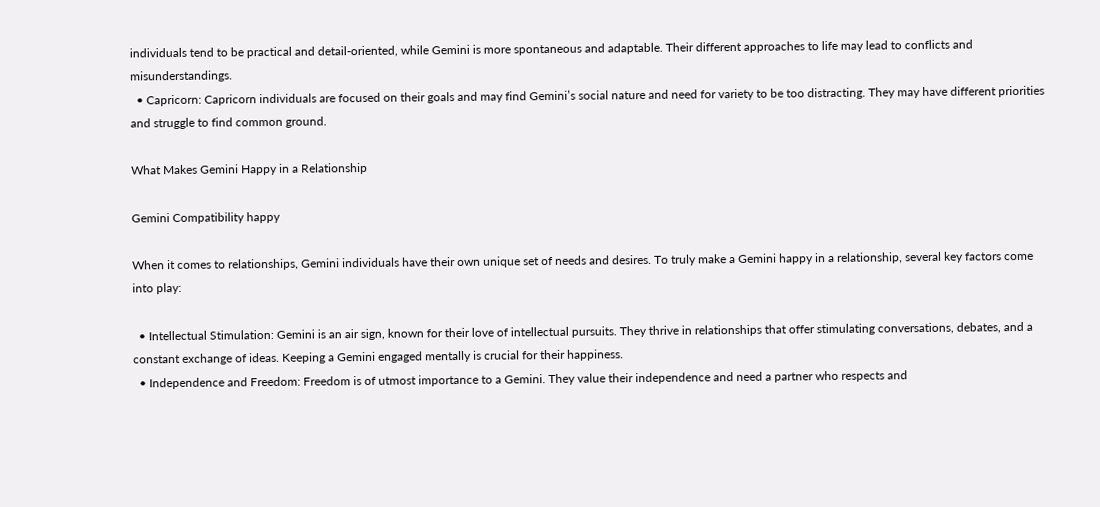individuals tend to be practical and detail-oriented, while Gemini is more spontaneous and adaptable. Their different approaches to life may lead to conflicts and misunderstandings.
  • Capricorn: Capricorn individuals are focused on their goals and may find Gemini’s social nature and need for variety to be too distracting. They may have different priorities and struggle to find common ground.

What Makes Gemini Happy in a Relationship

Gemini Compatibility happy

When it comes to relationships, Gemini individuals have their own unique set of needs and desires. To truly make a Gemini happy in a relationship, several key factors come into play:

  • Intellectual Stimulation: Gemini is an air sign, known for their love of intellectual pursuits. They thrive in relationships that offer stimulating conversations, debates, and a constant exchange of ideas. Keeping a Gemini engaged mentally is crucial for their happiness.
  • Independence and Freedom: Freedom is of utmost importance to a Gemini. They value their independence and need a partner who respects and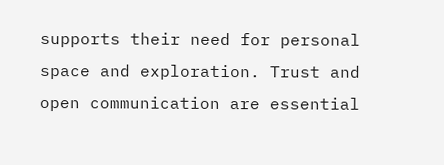supports their need for personal space and exploration. Trust and open communication are essential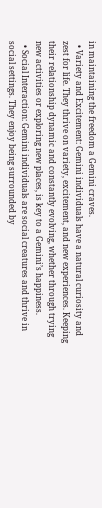in maintaining the freedom a Gemini craves.
  • Variety and Excitement: Gemini individuals have a natural curiosity and zest for life. They thrive on variety, excitement, and new experiences. Keeping their relationship dynamic and constantly evolving, whether through trying new activities or exploring new places, is key to a Gemini’s happiness.
  • Social Interaction: Gemini individuals are social creatures and thrive in social settings. They enjoy being surrounded by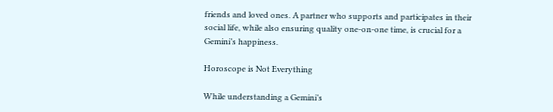friends and loved ones. A partner who supports and participates in their social life, while also ensuring quality one-on-one time, is crucial for a Gemini’s happiness.

Horoscope is Not Everything

While understanding a Gemini’s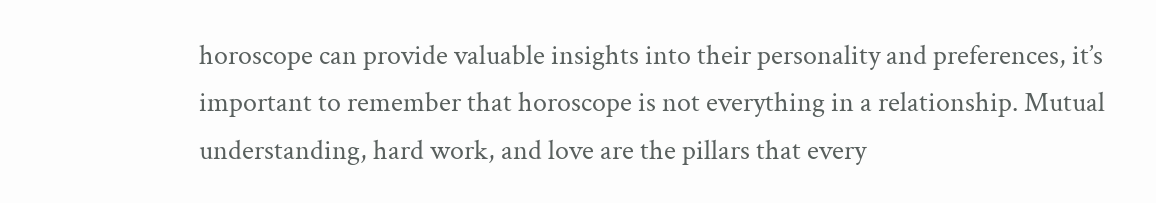horoscope can provide valuable insights into their personality and preferences, it’s important to remember that horoscope is not everything in a relationship. Mutual understanding, hard work, and love are the pillars that every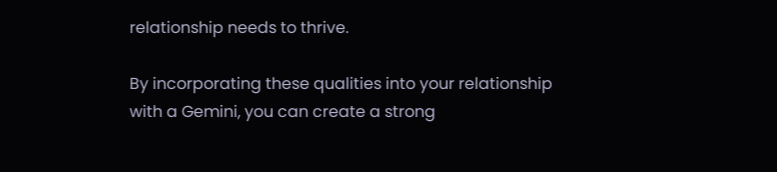relationship needs to thrive.

By incorporating these qualities into your relationship with a Gemini, you can create a strong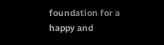foundation for a happy and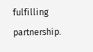fulfilling partnership.